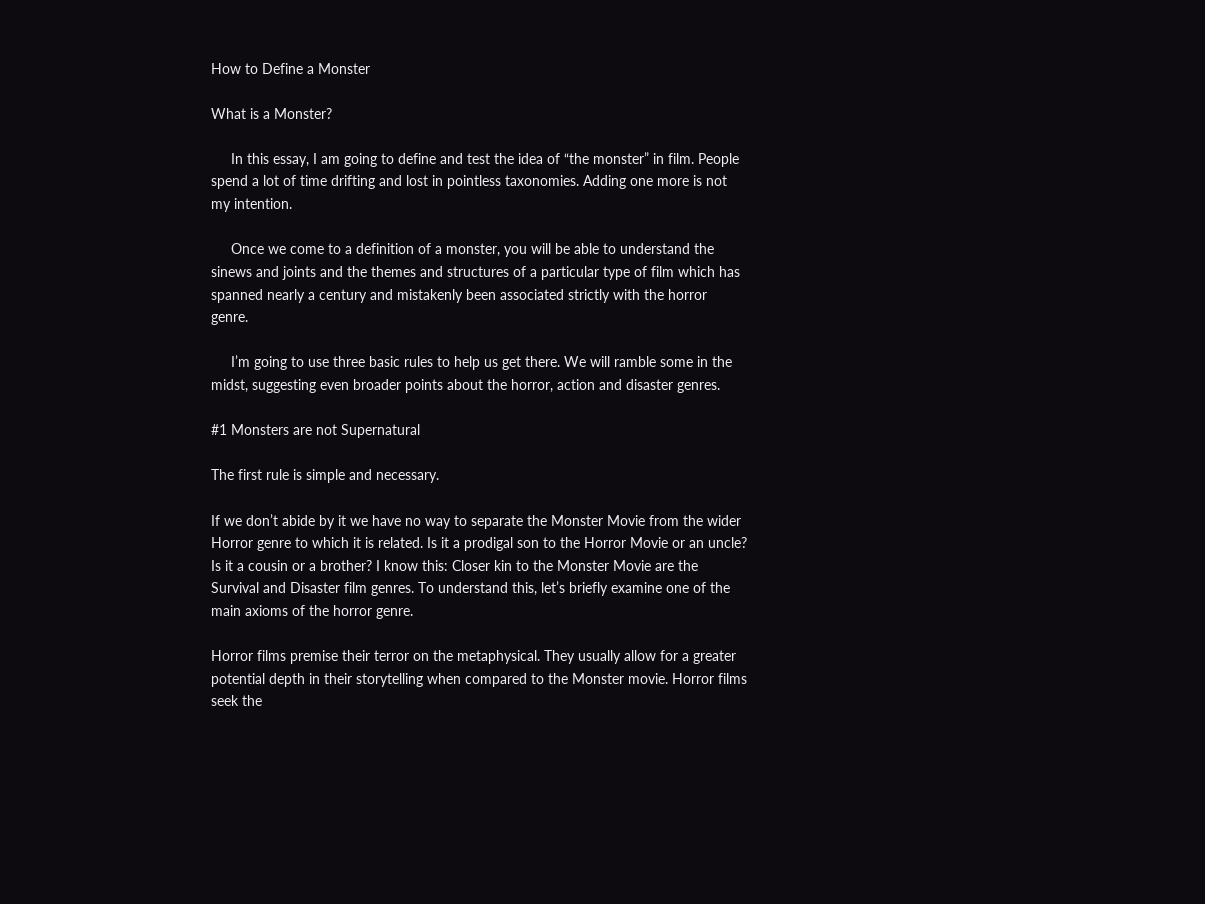How to Define a Monster

What is a Monster?

     In this essay, I am going to define and test the idea of “the monster” in film. People spend a lot of time drifting and lost in pointless taxonomies. Adding one more is not my intention.

     Once we come to a definition of a monster, you will be able to understand the sinews and joints and the themes and structures of a particular type of film which has spanned nearly a century and mistakenly been associated strictly with the horror genre.

     I’m going to use three basic rules to help us get there. We will ramble some in the midst, suggesting even broader points about the horror, action and disaster genres.

#1 Monsters are not Supernatural

The first rule is simple and necessary.

If we don’t abide by it we have no way to separate the Monster Movie from the wider Horror genre to which it is related. Is it a prodigal son to the Horror Movie or an uncle? Is it a cousin or a brother? I know this: Closer kin to the Monster Movie are the Survival and Disaster film genres. To understand this, let’s briefly examine one of the main axioms of the horror genre.

Horror films premise their terror on the metaphysical. They usually allow for a greater potential depth in their storytelling when compared to the Monster movie. Horror films seek the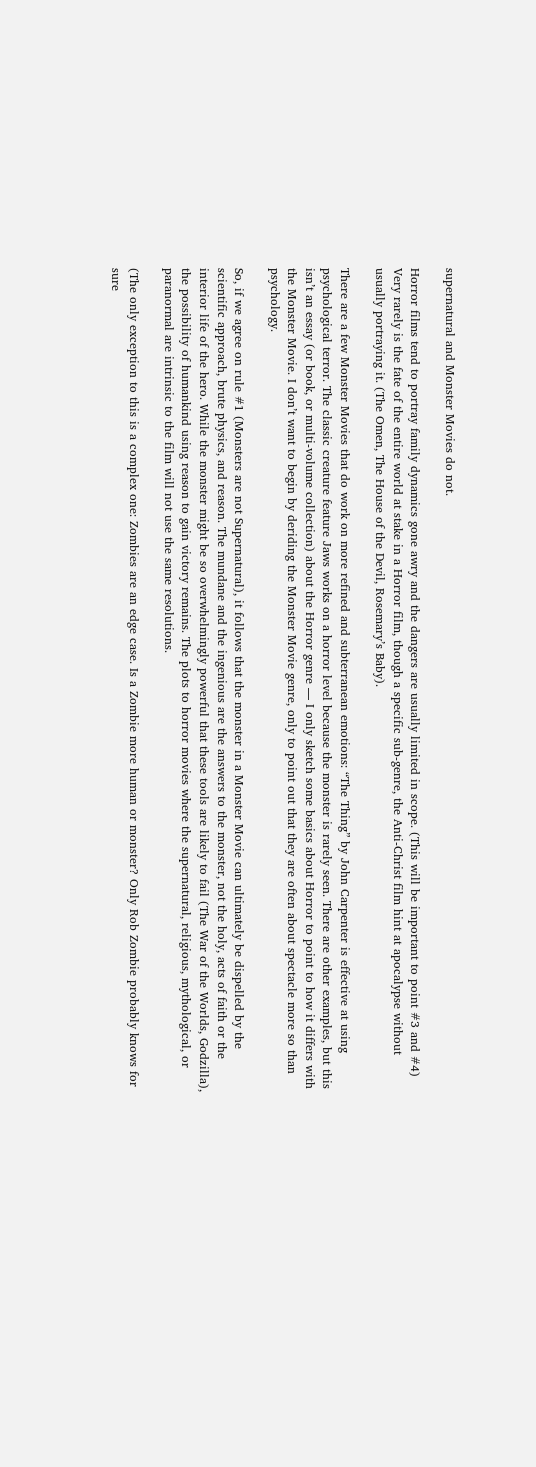supernatural and Monster Movies do not.

Horror films tend to portray family dynamics gone awry and the dangers are usually limited in scope. (This will be important to point #3 and #4) Very rarely is the fate of the entire world at stake in a Horror film, though a specific sub-genre, the Anti-Christ film hint at apocalypse without usually portraying it. (The Omen, The House of the Devil, Rosemary’s Baby).

There are a few Monster Movies that do work on more refined and subterranean emotions: “The Thing” by John Carpenter is effective at using psychological terror. The classic creature feature Jaws works on a horror level because the monster is rarely seen. There are other examples, but this isn’t an essay (or book, or multi-volume collection) about the Horror genre — I only sketch some basics about Horror to point to how it differs with the Monster Movie. I don’t want to begin by deriding the Monster Movie genre, only to point out that they are often about spectacle more so than psychology.

So, if we agree on rule #1 (Monsters are not Supernatural), it follows that the monster in a Monster Movie can ultimately be dispelled by the scientific approach, brute physics, and reason. The mundane and the ingenious are the answers to the monster, not the holy, acts of faith or the interior life of the hero. While the monster might be so overwhelmingly powerful that these tools are likely to fail (The War of the Worlds, Godzilla), the possibility of humankind using reason to gain victory remains. The plots to horror movies where the supernatural, religious, mythological, or paranormal are intrinsic to the film will not use the same resolutions.

(The only exception to this is a complex one: Zombies are an edge case. Is a Zombie more human or monster? Only Rob Zombie probably knows for sure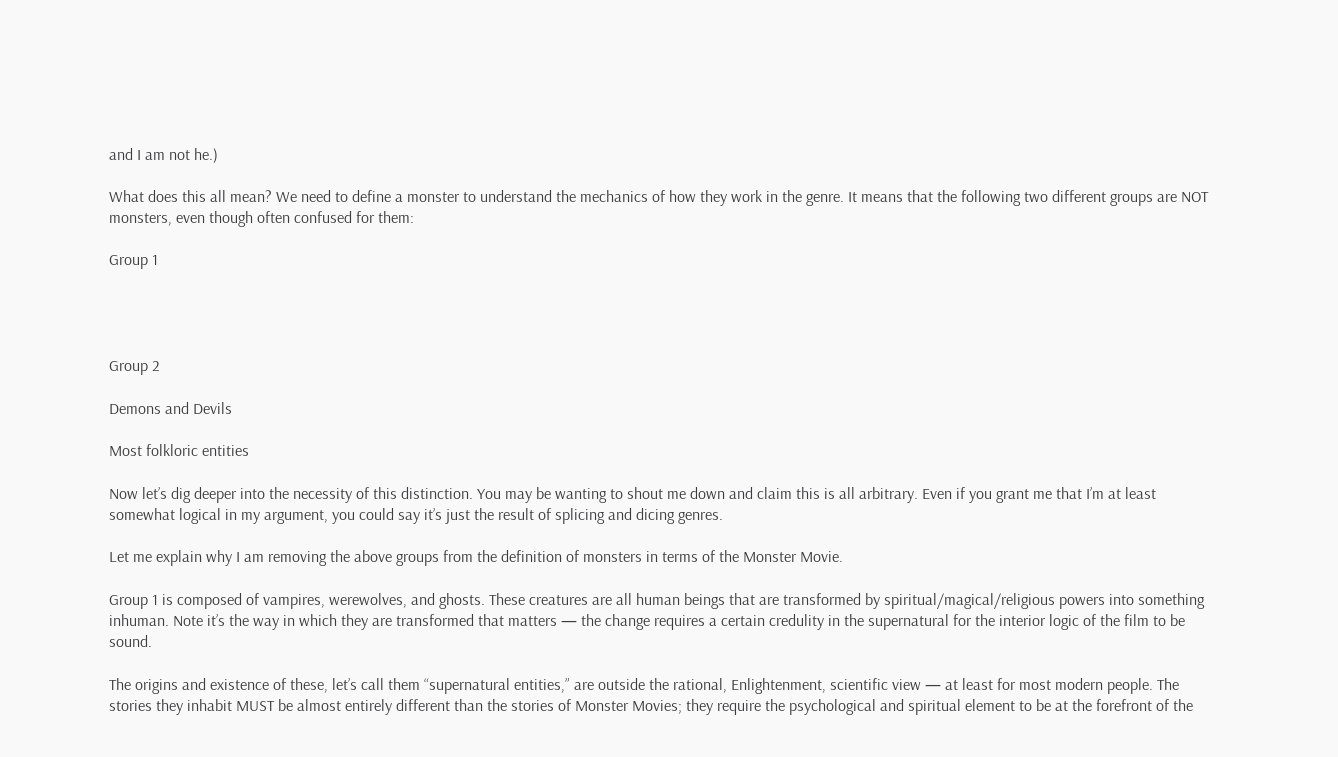and I am not he.)

What does this all mean? We need to define a monster to understand the mechanics of how they work in the genre. It means that the following two different groups are NOT monsters, even though often confused for them:

Group 1




Group 2

Demons and Devils

Most folkloric entities

Now let’s dig deeper into the necessity of this distinction. You may be wanting to shout me down and claim this is all arbitrary. Even if you grant me that I’m at least somewhat logical in my argument, you could say it’s just the result of splicing and dicing genres.

Let me explain why I am removing the above groups from the definition of monsters in terms of the Monster Movie.

Group 1 is composed of vampires, werewolves, and ghosts. These creatures are all human beings that are transformed by spiritual/magical/religious powers into something inhuman. Note it’s the way in which they are transformed that matters — the change requires a certain credulity in the supernatural for the interior logic of the film to be sound.

The origins and existence of these, let’s call them “supernatural entities,” are outside the rational, Enlightenment, scientific view — at least for most modern people. The stories they inhabit MUST be almost entirely different than the stories of Monster Movies; they require the psychological and spiritual element to be at the forefront of the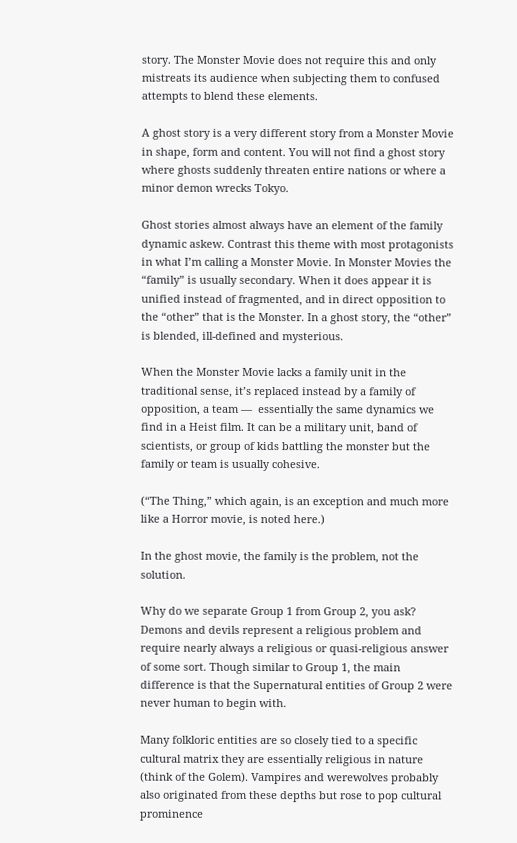story. The Monster Movie does not require this and only mistreats its audience when subjecting them to confused attempts to blend these elements.

A ghost story is a very different story from a Monster Movie in shape, form and content. You will not find a ghost story where ghosts suddenly threaten entire nations or where a minor demon wrecks Tokyo.

Ghost stories almost always have an element of the family dynamic askew. Contrast this theme with most protagonists in what I’m calling a Monster Movie. In Monster Movies the “family” is usually secondary. When it does appear it is unified instead of fragmented, and in direct opposition to the “other” that is the Monster. In a ghost story, the “other” is blended, ill-defined and mysterious.

When the Monster Movie lacks a family unit in the traditional sense, it’s replaced instead by a family of opposition, a team —  essentially the same dynamics we find in a Heist film. It can be a military unit, band of scientists, or group of kids battling the monster but the family or team is usually cohesive.

(“The Thing,” which again, is an exception and much more like a Horror movie, is noted here.)

In the ghost movie, the family is the problem, not the solution.

Why do we separate Group 1 from Group 2, you ask? Demons and devils represent a religious problem and require nearly always a religious or quasi-religious answer of some sort. Though similar to Group 1, the main difference is that the Supernatural entities of Group 2 were never human to begin with.

Many folkloric entities are so closely tied to a specific cultural matrix they are essentially religious in nature (think of the Golem). Vampires and werewolves probably also originated from these depths but rose to pop cultural prominence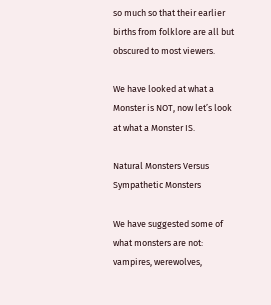so much so that their earlier births from folklore are all but obscured to most viewers.

We have looked at what a Monster is NOT, now let’s look at what a Monster IS.

Natural Monsters Versus Sympathetic Monsters

We have suggested some of what monsters are not: vampires, werewolves,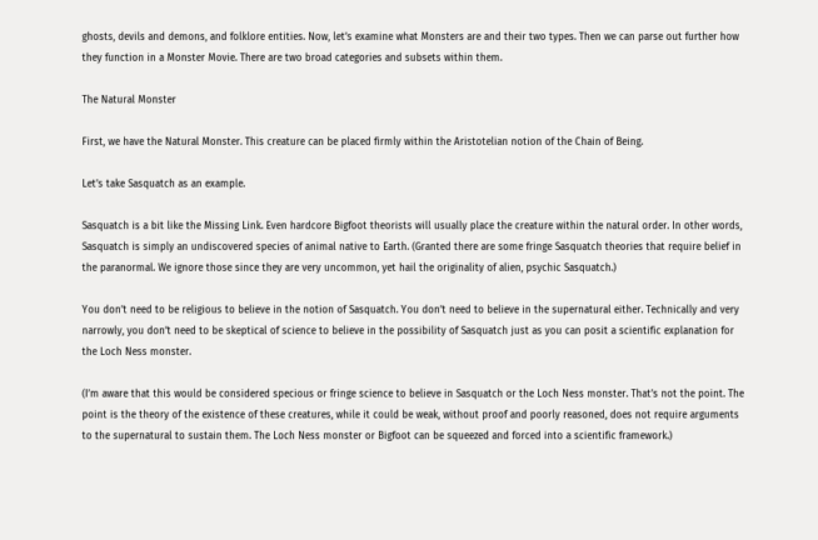ghosts, devils and demons, and folklore entities. Now, let’s examine what Monsters are and their two types. Then we can parse out further how they function in a Monster Movie. There are two broad categories and subsets within them.

The Natural Monster

First, we have the Natural Monster. This creature can be placed firmly within the Aristotelian notion of the Chain of Being.

Let’s take Sasquatch as an example.

Sasquatch is a bit like the Missing Link. Even hardcore Bigfoot theorists will usually place the creature within the natural order. In other words, Sasquatch is simply an undiscovered species of animal native to Earth. (Granted there are some fringe Sasquatch theories that require belief in the paranormal. We ignore those since they are very uncommon, yet hail the originality of alien, psychic Sasquatch.)

You don’t need to be religious to believe in the notion of Sasquatch. You don’t need to believe in the supernatural either. Technically and very narrowly, you don’t need to be skeptical of science to believe in the possibility of Sasquatch just as you can posit a scientific explanation for the Loch Ness monster.

(I’m aware that this would be considered specious or fringe science to believe in Sasquatch or the Loch Ness monster. That’s not the point. The point is the theory of the existence of these creatures, while it could be weak, without proof and poorly reasoned, does not require arguments to the supernatural to sustain them. The Loch Ness monster or Bigfoot can be squeezed and forced into a scientific framework.)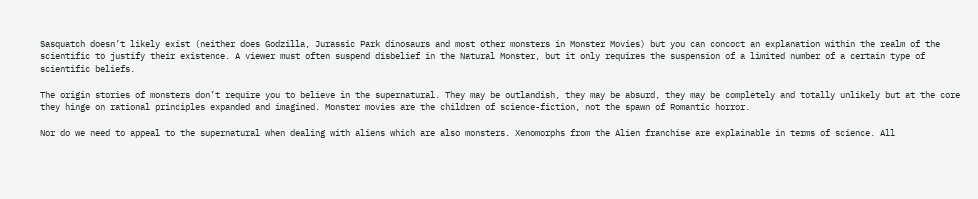Sasquatch doesn’t likely exist (neither does Godzilla, Jurassic Park dinosaurs and most other monsters in Monster Movies) but you can concoct an explanation within the realm of the scientific to justify their existence. A viewer must often suspend disbelief in the Natural Monster, but it only requires the suspension of a limited number of a certain type of scientific beliefs.

The origin stories of monsters don’t require you to believe in the supernatural. They may be outlandish, they may be absurd, they may be completely and totally unlikely but at the core they hinge on rational principles expanded and imagined. Monster movies are the children of science-fiction, not the spawn of Romantic horror.

Nor do we need to appeal to the supernatural when dealing with aliens which are also monsters. Xenomorphs from the Alien franchise are explainable in terms of science. All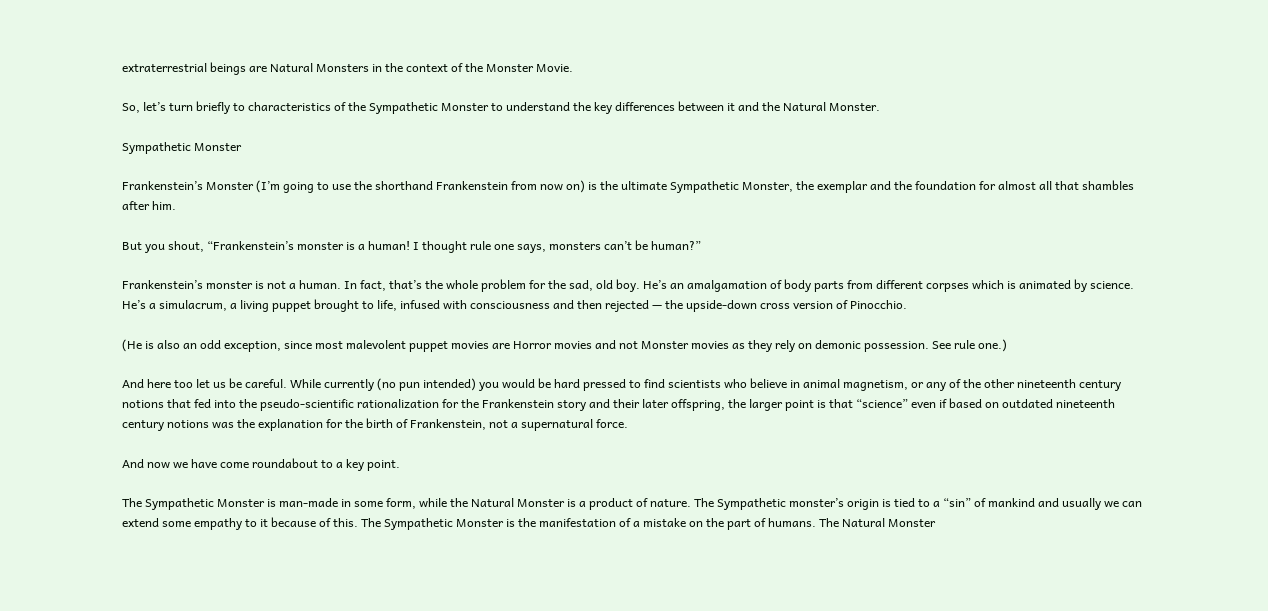extraterrestrial beings are Natural Monsters in the context of the Monster Movie.

So, let’s turn briefly to characteristics of the Sympathetic Monster to understand the key differences between it and the Natural Monster.

Sympathetic Monster

Frankenstein’s Monster (I’m going to use the shorthand Frankenstein from now on) is the ultimate Sympathetic Monster, the exemplar and the foundation for almost all that shambles after him.

But you shout, “Frankenstein’s monster is a human! I thought rule one says, monsters can’t be human?”

Frankenstein’s monster is not a human. In fact, that’s the whole problem for the sad, old boy. He’s an amalgamation of body parts from different corpses which is animated by science. He’s a simulacrum, a living puppet brought to life, infused with consciousness and then rejected — the upside-down cross version of Pinocchio.

(He is also an odd exception, since most malevolent puppet movies are Horror movies and not Monster movies as they rely on demonic possession. See rule one.)

And here too let us be careful. While currently (no pun intended) you would be hard pressed to find scientists who believe in animal magnetism, or any of the other nineteenth century notions that fed into the pseudo-scientific rationalization for the Frankenstein story and their later offspring, the larger point is that “science” even if based on outdated nineteenth century notions was the explanation for the birth of Frankenstein, not a supernatural force.

And now we have come roundabout to a key point.

The Sympathetic Monster is man-made in some form, while the Natural Monster is a product of nature. The Sympathetic monster’s origin is tied to a “sin” of mankind and usually we can extend some empathy to it because of this. The Sympathetic Monster is the manifestation of a mistake on the part of humans. The Natural Monster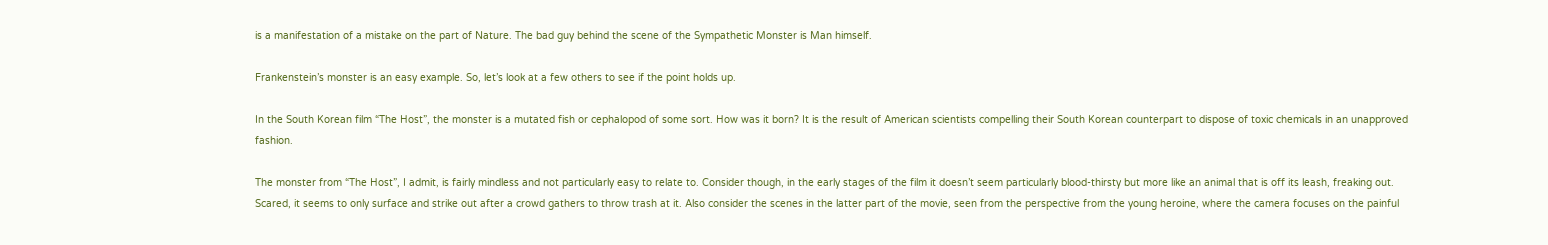is a manifestation of a mistake on the part of Nature. The bad guy behind the scene of the Sympathetic Monster is Man himself.

Frankenstein’s monster is an easy example. So, let’s look at a few others to see if the point holds up.

In the South Korean film “The Host”, the monster is a mutated fish or cephalopod of some sort. How was it born? It is the result of American scientists compelling their South Korean counterpart to dispose of toxic chemicals in an unapproved fashion.

The monster from “The Host”, I admit, is fairly mindless and not particularly easy to relate to. Consider though, in the early stages of the film it doesn’t seem particularly blood-thirsty but more like an animal that is off its leash, freaking out. Scared, it seems to only surface and strike out after a crowd gathers to throw trash at it. Also consider the scenes in the latter part of the movie, seen from the perspective from the young heroine, where the camera focuses on the painful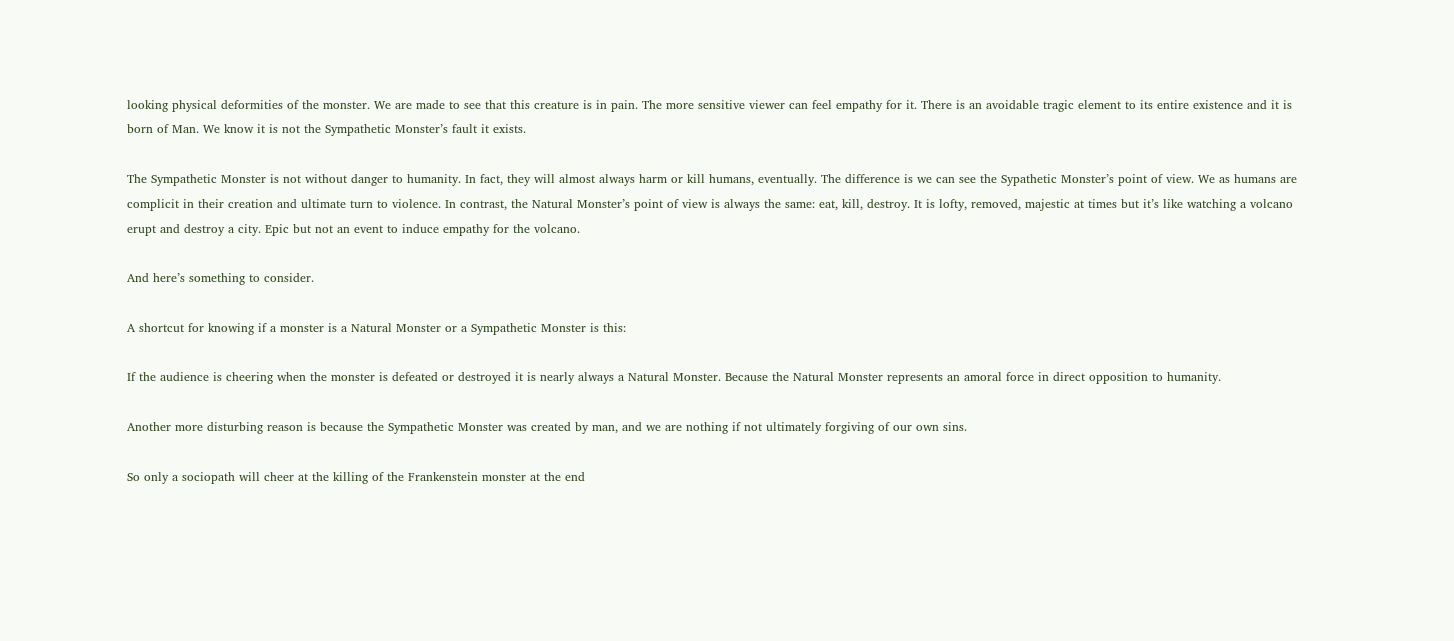looking physical deformities of the monster. We are made to see that this creature is in pain. The more sensitive viewer can feel empathy for it. There is an avoidable tragic element to its entire existence and it is born of Man. We know it is not the Sympathetic Monster’s fault it exists.

The Sympathetic Monster is not without danger to humanity. In fact, they will almost always harm or kill humans, eventually. The difference is we can see the Sypathetic Monster’s point of view. We as humans are complicit in their creation and ultimate turn to violence. In contrast, the Natural Monster’s point of view is always the same: eat, kill, destroy. It is lofty, removed, majestic at times but it’s like watching a volcano erupt and destroy a city. Epic but not an event to induce empathy for the volcano.

And here’s something to consider.

A shortcut for knowing if a monster is a Natural Monster or a Sympathetic Monster is this:

If the audience is cheering when the monster is defeated or destroyed it is nearly always a Natural Monster. Because the Natural Monster represents an amoral force in direct opposition to humanity.

Another more disturbing reason is because the Sympathetic Monster was created by man, and we are nothing if not ultimately forgiving of our own sins.

So only a sociopath will cheer at the killing of the Frankenstein monster at the end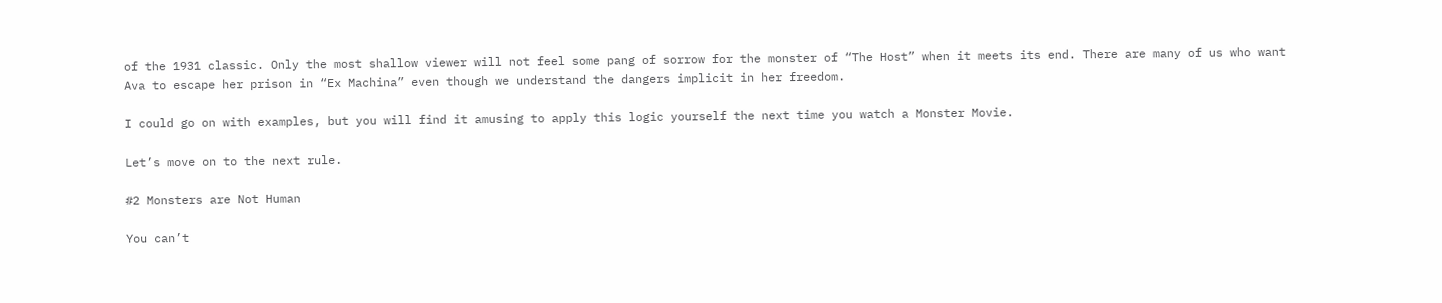of the 1931 classic. Only the most shallow viewer will not feel some pang of sorrow for the monster of “The Host” when it meets its end. There are many of us who want Ava to escape her prison in “Ex Machina” even though we understand the dangers implicit in her freedom.

I could go on with examples, but you will find it amusing to apply this logic yourself the next time you watch a Monster Movie.

Let’s move on to the next rule.

#2 Monsters are Not Human

You can’t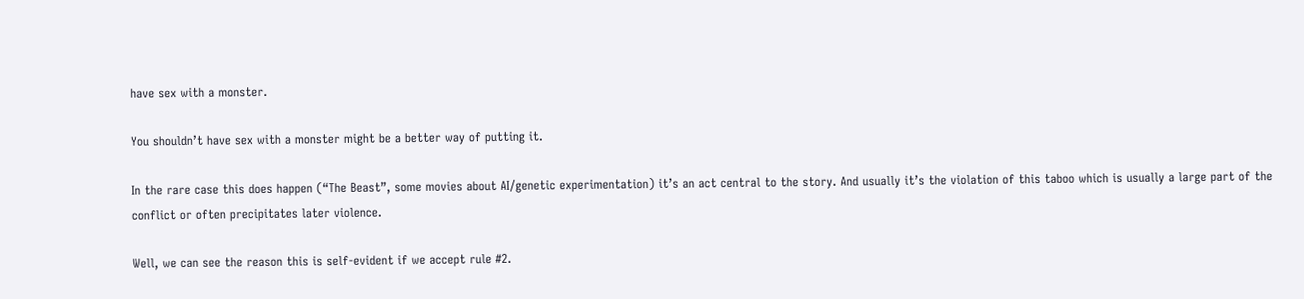have sex with a monster.

You shouldn’t have sex with a monster might be a better way of putting it.

In the rare case this does happen (“The Beast”, some movies about AI/genetic experimentation) it’s an act central to the story. And usually it’s the violation of this taboo which is usually a large part of the conflict or often precipitates later violence.

Well, we can see the reason this is self-evident if we accept rule #2.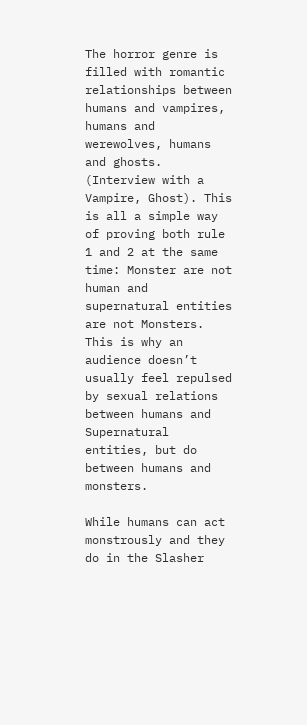The horror genre is filled with romantic relationships between humans and vampires, humans and werewolves, humans and ghosts. (Interview with a Vampire, Ghost). This is all a simple way of proving both rule 1 and 2 at the same time: Monster are not human and supernatural entities are not Monsters. This is why an audience doesn’t usually feel repulsed by sexual relations between humans and Supernatural entities, but do between humans and monsters.

While humans can act monstrously and they do in the Slasher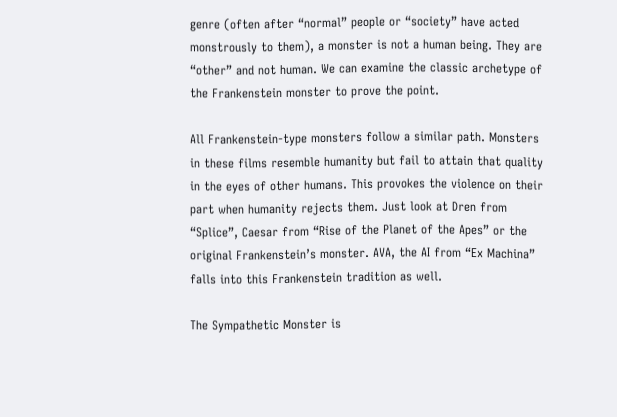genre (often after “normal” people or “society” have acted monstrously to them), a monster is not a human being. They are “other” and not human. We can examine the classic archetype of the Frankenstein monster to prove the point.

All Frankenstein-type monsters follow a similar path. Monsters in these films resemble humanity but fail to attain that quality in the eyes of other humans. This provokes the violence on their part when humanity rejects them. Just look at Dren from “Splice”, Caesar from “Rise of the Planet of the Apes” or the original Frankenstein’s monster. AVA, the AI from “Ex Machina” falls into this Frankenstein tradition as well.

The Sympathetic Monster is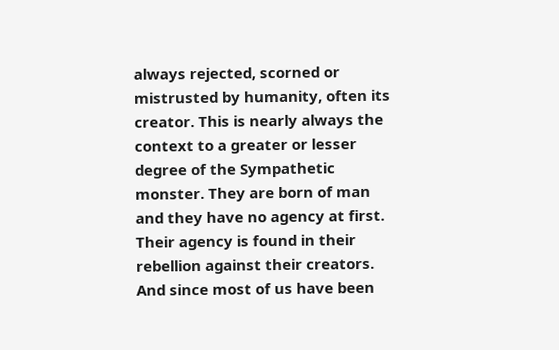always rejected, scorned or mistrusted by humanity, often its creator. This is nearly always the context to a greater or lesser degree of the Sympathetic monster. They are born of man and they have no agency at first. Their agency is found in their rebellion against their creators. And since most of us have been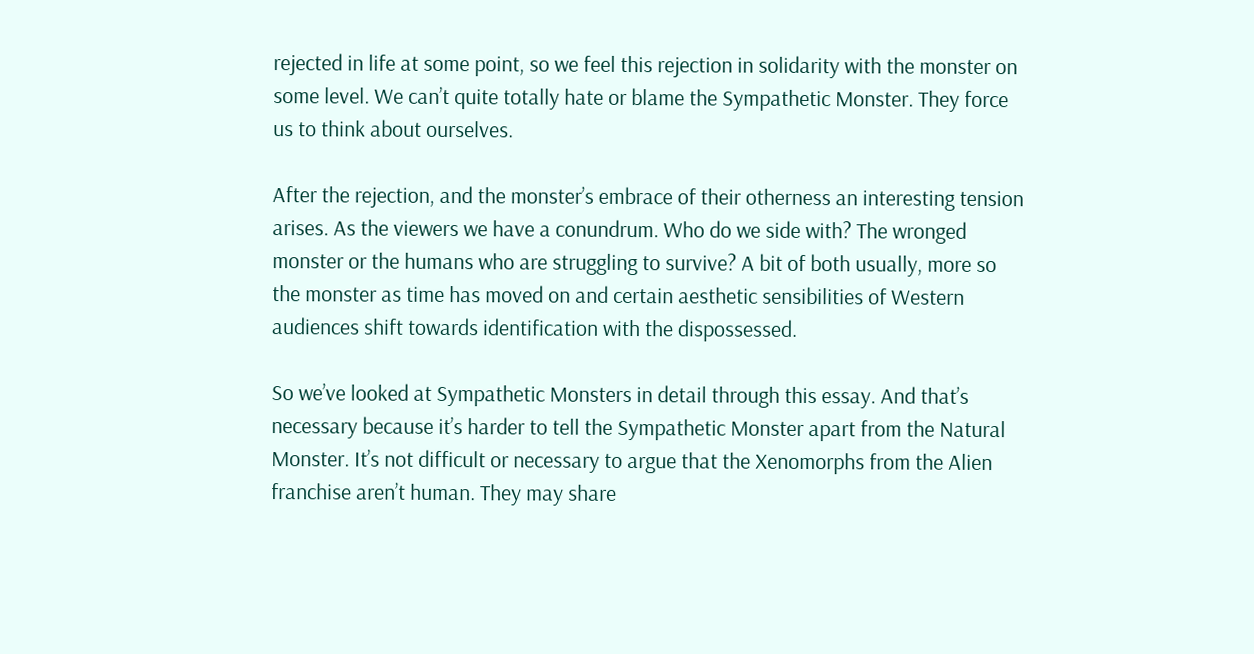rejected in life at some point, so we feel this rejection in solidarity with the monster on some level. We can’t quite totally hate or blame the Sympathetic Monster. They force us to think about ourselves.

After the rejection, and the monster’s embrace of their otherness an interesting tension arises. As the viewers we have a conundrum. Who do we side with? The wronged monster or the humans who are struggling to survive? A bit of both usually, more so the monster as time has moved on and certain aesthetic sensibilities of Western audiences shift towards identification with the dispossessed.

So we’ve looked at Sympathetic Monsters in detail through this essay. And that’s necessary because it’s harder to tell the Sympathetic Monster apart from the Natural Monster. It’s not difficult or necessary to argue that the Xenomorphs from the Alien franchise aren’t human. They may share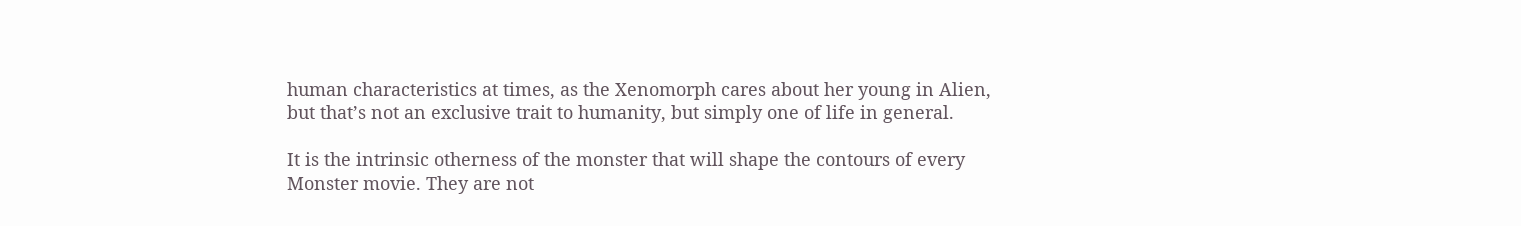human characteristics at times, as the Xenomorph cares about her young in Alien, but that’s not an exclusive trait to humanity, but simply one of life in general.

It is the intrinsic otherness of the monster that will shape the contours of every Monster movie. They are not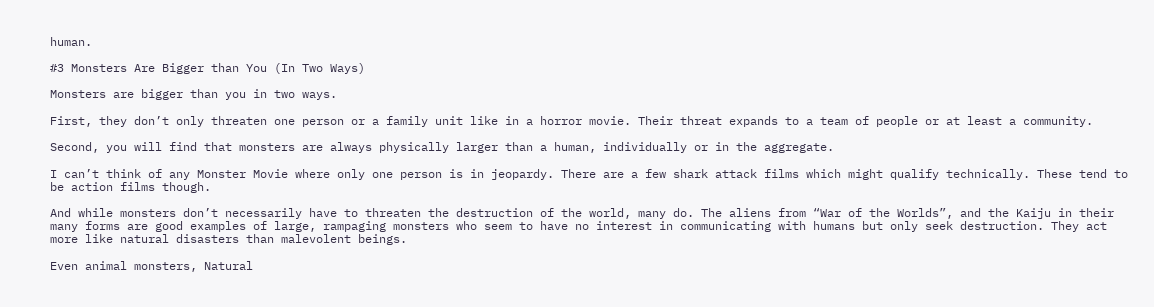human.

#3 Monsters Are Bigger than You (In Two Ways)

Monsters are bigger than you in two ways.

First, they don’t only threaten one person or a family unit like in a horror movie. Their threat expands to a team of people or at least a community.

Second, you will find that monsters are always physically larger than a human, individually or in the aggregate.

I can’t think of any Monster Movie where only one person is in jeopardy. There are a few shark attack films which might qualify technically. These tend to be action films though.

And while monsters don’t necessarily have to threaten the destruction of the world, many do. The aliens from “War of the Worlds”, and the Kaiju in their many forms are good examples of large, rampaging monsters who seem to have no interest in communicating with humans but only seek destruction. They act more like natural disasters than malevolent beings.

Even animal monsters, Natural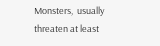Monsters,  usually threaten at least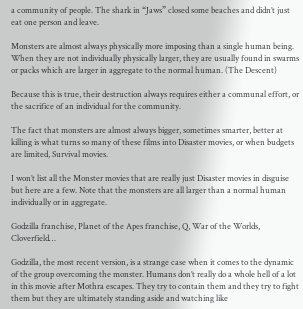a community of people. The shark in “Jaws” closed some beaches and didn’t just eat one person and leave.

Monsters are almost always physically more imposing than a single human being. When they are not individually physically larger, they are usually found in swarms or packs which are larger in aggregate to the normal human. (The Descent)

Because this is true, their destruction always requires either a communal effort, or the sacrifice of an individual for the community.

The fact that monsters are almost always bigger, sometimes smarter, better at killing is what turns so many of these films into Disaster movies, or when budgets are limited, Survival movies.

I won’t list all the Monster movies that are really just Disaster movies in disguise but here are a few. Note that the monsters are all larger than a normal human individually or in aggregate.

Godzilla franchise, Planet of the Apes franchise, Q, War of the Worlds, Cloverfield…

Godzilla, the most recent version, is a strange case when it comes to the dynamic of the group overcoming the monster. Humans don’t really do a whole hell of a lot in this movie after Mothra escapes. They try to contain them and they try to fight them but they are ultimately standing aside and watching like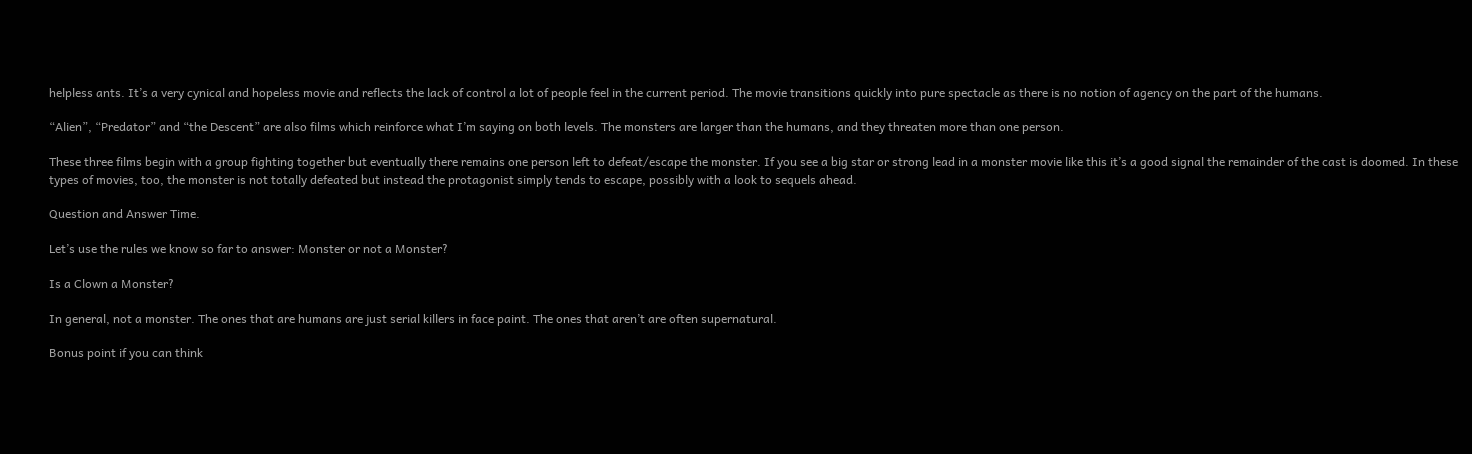helpless ants. It’s a very cynical and hopeless movie and reflects the lack of control a lot of people feel in the current period. The movie transitions quickly into pure spectacle as there is no notion of agency on the part of the humans.

“Alien”, “Predator” and “the Descent” are also films which reinforce what I’m saying on both levels. The monsters are larger than the humans, and they threaten more than one person.

These three films begin with a group fighting together but eventually there remains one person left to defeat/escape the monster. If you see a big star or strong lead in a monster movie like this it’s a good signal the remainder of the cast is doomed. In these types of movies, too, the monster is not totally defeated but instead the protagonist simply tends to escape, possibly with a look to sequels ahead.

Question and Answer Time.

Let’s use the rules we know so far to answer: Monster or not a Monster?

Is a Clown a Monster?

In general, not a monster. The ones that are humans are just serial killers in face paint. The ones that aren’t are often supernatural.

Bonus point if you can think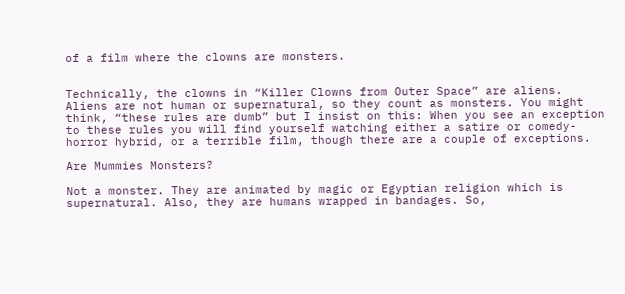of a film where the clowns are monsters.


Technically, the clowns in “Killer Clowns from Outer Space” are aliens. Aliens are not human or supernatural, so they count as monsters. You might think, “these rules are dumb” but I insist on this: When you see an exception to these rules you will find yourself watching either a satire or comedy-horror hybrid, or a terrible film, though there are a couple of exceptions.

Are Mummies Monsters?

Not a monster. They are animated by magic or Egyptian religion which is supernatural. Also, they are humans wrapped in bandages. So,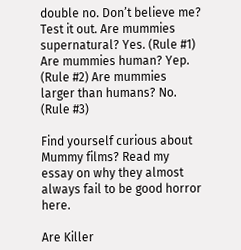double no. Don’t believe me? Test it out. Are mummies supernatural? Yes. (Rule #1) Are mummies human? Yep. (Rule #2) Are mummies larger than humans? No. (Rule #3)

Find yourself curious about Mummy films? Read my essay on why they almost always fail to be good horror here.

Are Killer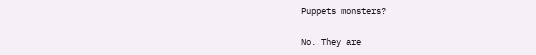Puppets monsters?

No. They are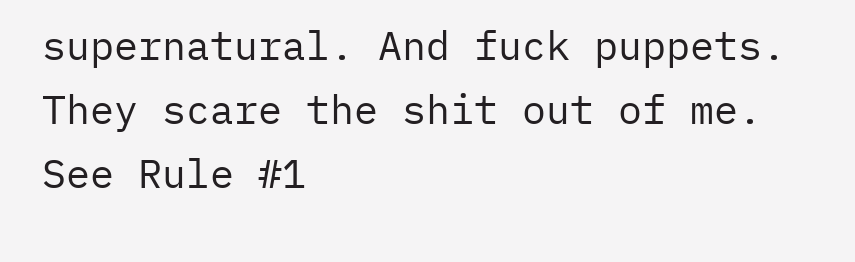supernatural. And fuck puppets. They scare the shit out of me. See Rule #1